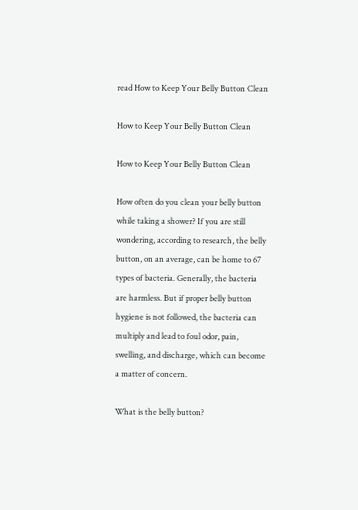read How to Keep Your Belly Button Clean

How to Keep Your Belly Button Clean

How to Keep Your Belly Button Clean

How often do you clean your belly button while taking a shower? If you are still wondering, according to research, the belly button, on an average, can be home to 67 types of bacteria. Generally, the bacteria are harmless. But if proper belly button hygiene is not followed, the bacteria can multiply and lead to foul odor, pain, swelling, and discharge, which can become a matter of concern.

What is the belly button?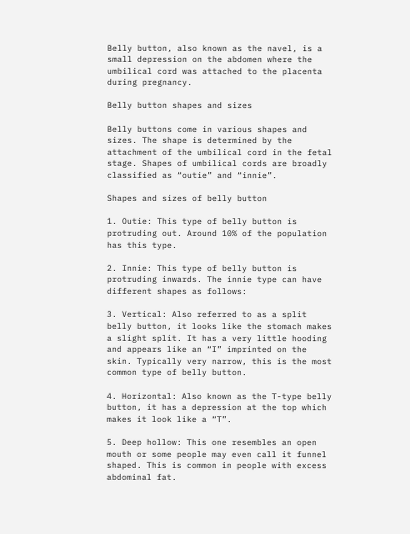Belly button, also known as the navel, is a small depression on the abdomen where the umbilical cord was attached to the placenta during pregnancy.

Belly button shapes and sizes

Belly buttons come in various shapes and sizes. The shape is determined by the attachment of the umbilical cord in the fetal stage. Shapes of umbilical cords are broadly classified as “outie” and “innie”.

Shapes and sizes of belly button

1. Outie: This type of belly button is protruding out. Around 10% of the population has this type.

2. Innie: This type of belly button is protruding inwards. The innie type can have different shapes as follows:

3. Vertical: Also referred to as a split belly button, it looks like the stomach makes a slight split. It has a very little hooding and appears like an “I” imprinted on the skin. Typically very narrow, this is the most common type of belly button.

4. Horizontal: Also known as the T-type belly button, it has a depression at the top which makes it look like a “T”.

5. Deep hollow: This one resembles an open mouth or some people may even call it funnel shaped. This is common in people with excess abdominal fat.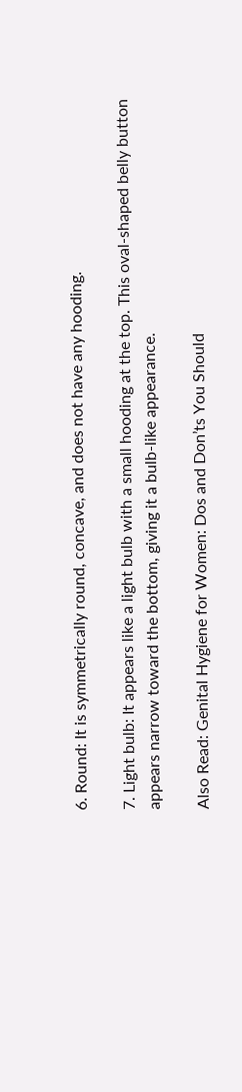6. Round: It is symmetrically round, concave, and does not have any hooding.

7. Light bulb: It appears like a light bulb with a small hooding at the top. This oval-shaped belly button appears narrow toward the bottom, giving it a bulb-like appearance.

Also Read: Genital Hygiene for Women: Dos and Don’ts You Should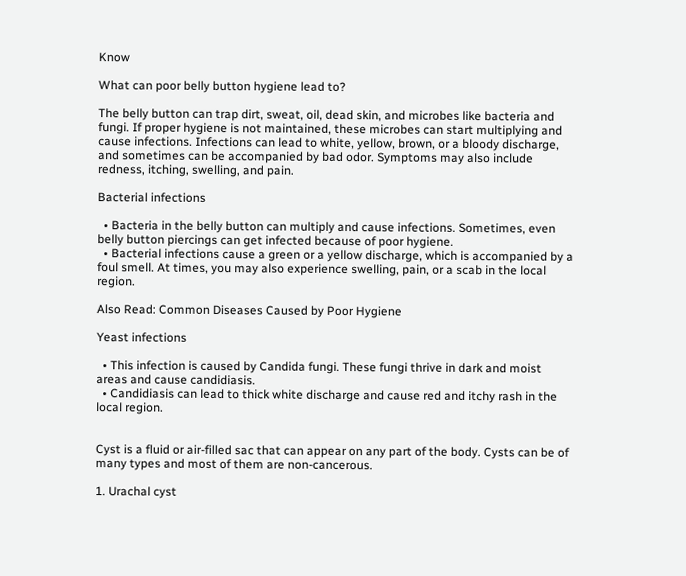Know

What can poor belly button hygiene lead to?

The belly button can trap dirt, sweat, oil, dead skin, and microbes like bacteria and fungi. If proper hygiene is not maintained, these microbes can start multiplying and cause infections. Infections can lead to white, yellow, brown, or a bloody discharge, and sometimes can be accompanied by bad odor. Symptoms may also include redness, itching, swelling, and pain.

Bacterial infections

  • Bacteria in the belly button can multiply and cause infections. Sometimes, even belly button piercings can get infected because of poor hygiene.
  • Bacterial infections cause a green or a yellow discharge, which is accompanied by a foul smell. At times, you may also experience swelling, pain, or a scab in the local region.

Also Read: Common Diseases Caused by Poor Hygiene

Yeast infections

  • This infection is caused by Candida fungi. These fungi thrive in dark and moist areas and cause candidiasis.
  • Candidiasis can lead to thick white discharge and cause red and itchy rash in the local region.


Cyst is a fluid or air-filled sac that can appear on any part of the body. Cysts can be of many types and most of them are non-cancerous.

1. Urachal cyst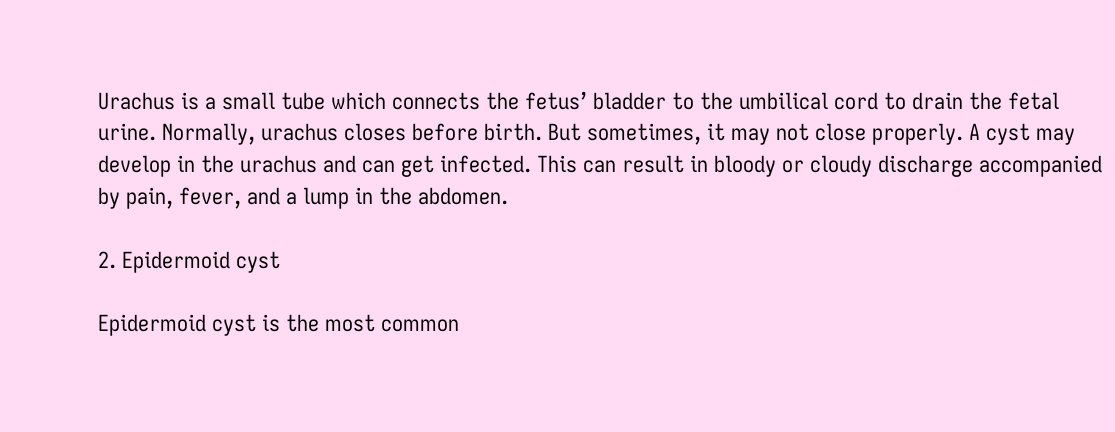Urachus is a small tube which connects the fetus’ bladder to the umbilical cord to drain the fetal urine. Normally, urachus closes before birth. But sometimes, it may not close properly. A cyst may develop in the urachus and can get infected. This can result in bloody or cloudy discharge accompanied by pain, fever, and a lump in the abdomen.

2. Epidermoid cyst

Epidermoid cyst is the most common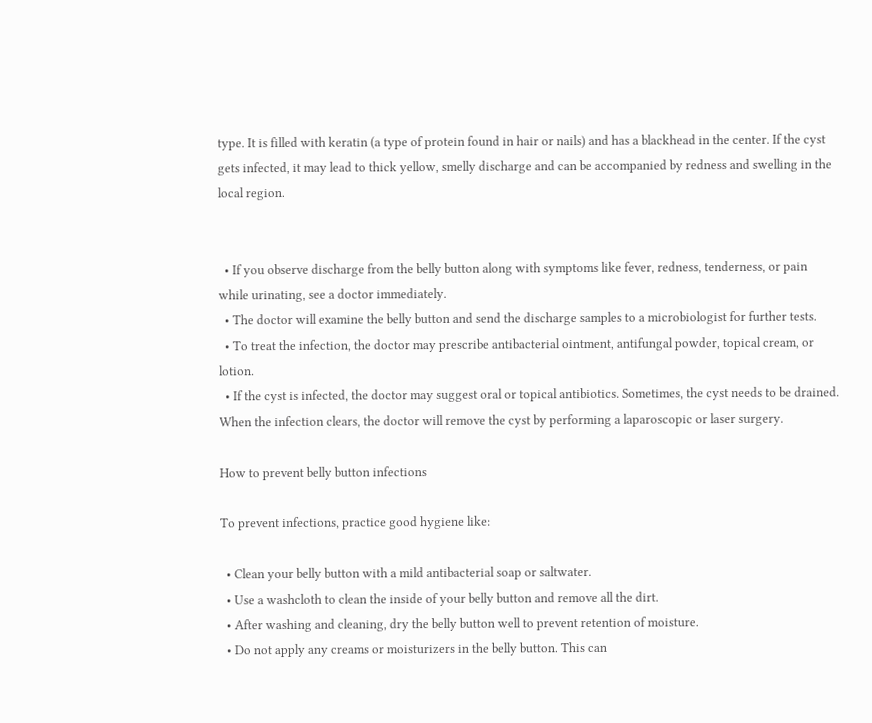type. It is filled with keratin (a type of protein found in hair or nails) and has a blackhead in the center. If the cyst gets infected, it may lead to thick yellow, smelly discharge and can be accompanied by redness and swelling in the local region.


  • If you observe discharge from the belly button along with symptoms like fever, redness, tenderness, or pain while urinating, see a doctor immediately.
  • The doctor will examine the belly button and send the discharge samples to a microbiologist for further tests.
  • To treat the infection, the doctor may prescribe antibacterial ointment, antifungal powder, topical cream, or lotion.
  • If the cyst is infected, the doctor may suggest oral or topical antibiotics. Sometimes, the cyst needs to be drained. When the infection clears, the doctor will remove the cyst by performing a laparoscopic or laser surgery.

How to prevent belly button infections

To prevent infections, practice good hygiene like:

  • Clean your belly button with a mild antibacterial soap or saltwater.
  • Use a washcloth to clean the inside of your belly button and remove all the dirt.
  • After washing and cleaning, dry the belly button well to prevent retention of moisture.
  • Do not apply any creams or moisturizers in the belly button. This can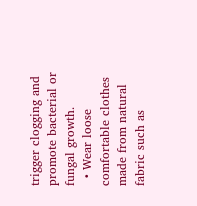trigger clogging and promote bacterial or fungal growth.
  • Wear loose comfortable clothes made from natural fabric such as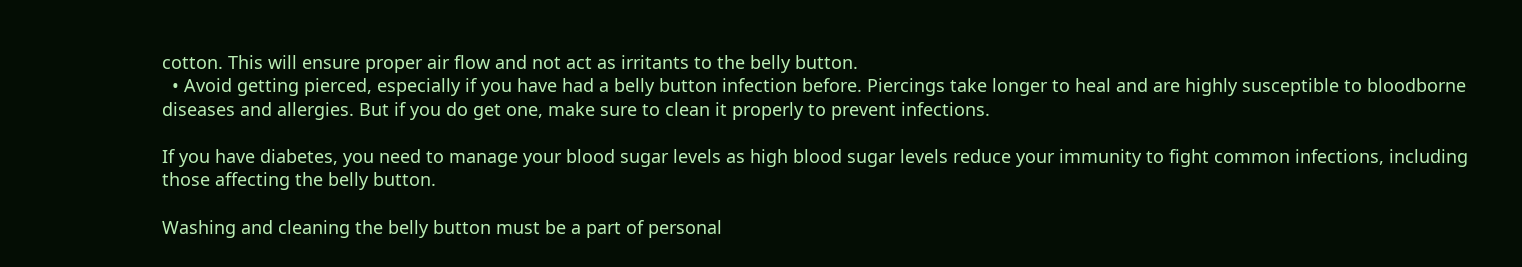cotton. This will ensure proper air flow and not act as irritants to the belly button.
  • Avoid getting pierced, especially if you have had a belly button infection before. Piercings take longer to heal and are highly susceptible to bloodborne diseases and allergies. But if you do get one, make sure to clean it properly to prevent infections.

If you have diabetes, you need to manage your blood sugar levels as high blood sugar levels reduce your immunity to fight common infections, including those affecting the belly button.

Washing and cleaning the belly button must be a part of personal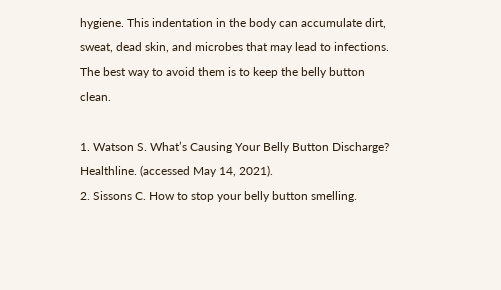hygiene. This indentation in the body can accumulate dirt, sweat, dead skin, and microbes that may lead to infections. The best way to avoid them is to keep the belly button clean.

1. Watson S. What’s Causing Your Belly Button Discharge? Healthline. (accessed May 14, 2021).
2. Sissons C. How to stop your belly button smelling.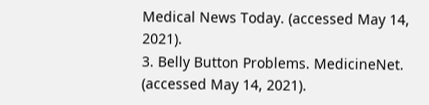Medical News Today. (accessed May 14, 2021).
3. Belly Button Problems. MedicineNet. (accessed May 14, 2021).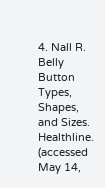4. Nall R. Belly Button Types, Shapes, and Sizes. Healthline. (accessed May 14,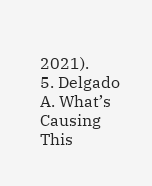2021).
5. Delgado A. What’s Causing This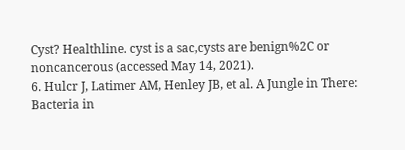Cyst? Healthline. cyst is a sac,cysts are benign%2C or noncancerous (accessed May 14, 2021).
6. Hulcr J, Latimer AM, Henley JB, et al. A Jungle in There: Bacteria in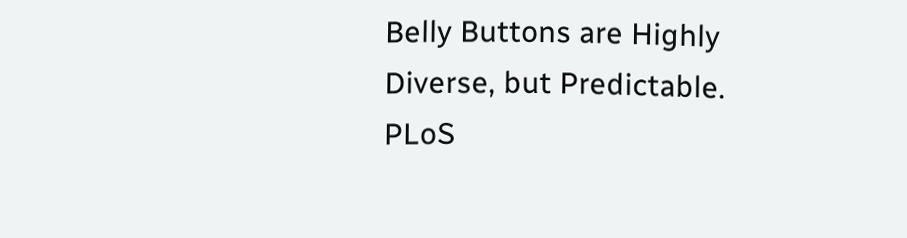Belly Buttons are Highly Diverse, but Predictable. PLoS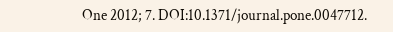One 2012; 7. DOI:10.1371/journal.pone.0047712.